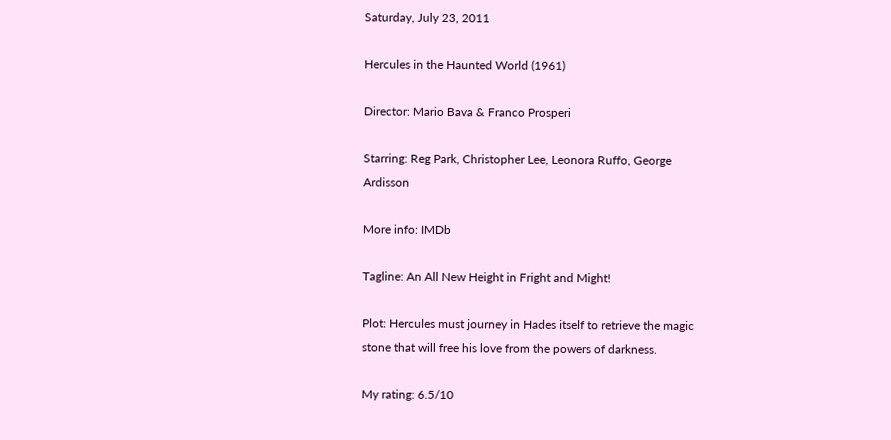Saturday, July 23, 2011

Hercules in the Haunted World (1961)

Director: Mario Bava & Franco Prosperi

Starring: Reg Park, Christopher Lee, Leonora Ruffo, George Ardisson

More info: IMDb

Tagline: An All New Height in Fright and Might!

Plot: Hercules must journey in Hades itself to retrieve the magic stone that will free his love from the powers of darkness.

My rating: 6.5/10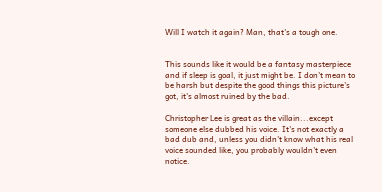Will I watch it again? Man, that's a tough one.


This sounds like it would be a fantasy masterpiece and if sleep is goal, it just might be. I don't mean to be harsh but despite the good things this picture's got, it's almost ruined by the bad.

Christopher Lee is great as the villain...except someone else dubbed his voice. It's not exactly a bad dub and, unless you didn't know what his real voice sounded like, you probably wouldn't even notice.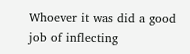Whoever it was did a good job of inflecting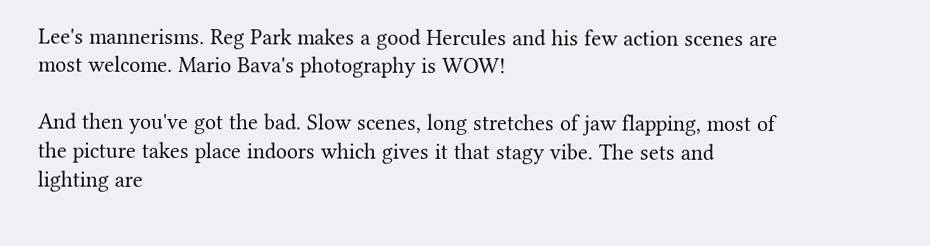Lee's mannerisms. Reg Park makes a good Hercules and his few action scenes are most welcome. Mario Bava's photography is WOW!

And then you've got the bad. Slow scenes, long stretches of jaw flapping, most of the picture takes place indoors which gives it that stagy vibe. The sets and lighting are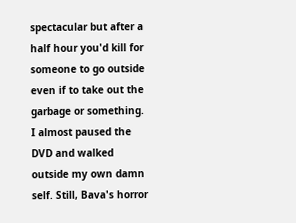spectacular but after a half hour you'd kill for someone to go outside even if to take out the garbage or something. I almost paused the DVD and walked outside my own damn self. Still, Bava's horror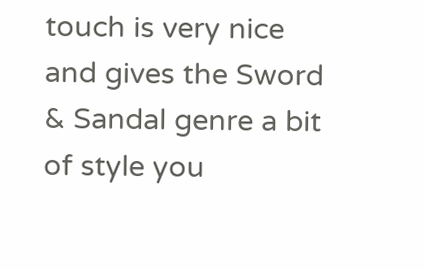touch is very nice and gives the Sword & Sandal genre a bit of style you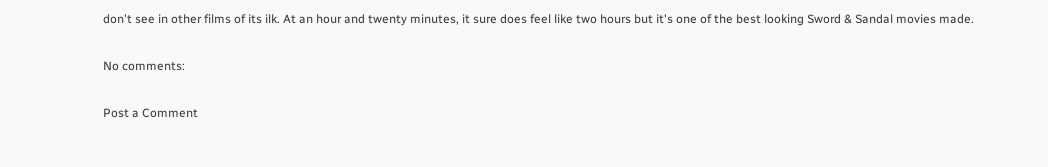don't see in other films of its ilk. At an hour and twenty minutes, it sure does feel like two hours but it's one of the best looking Sword & Sandal movies made.

No comments:

Post a Comment